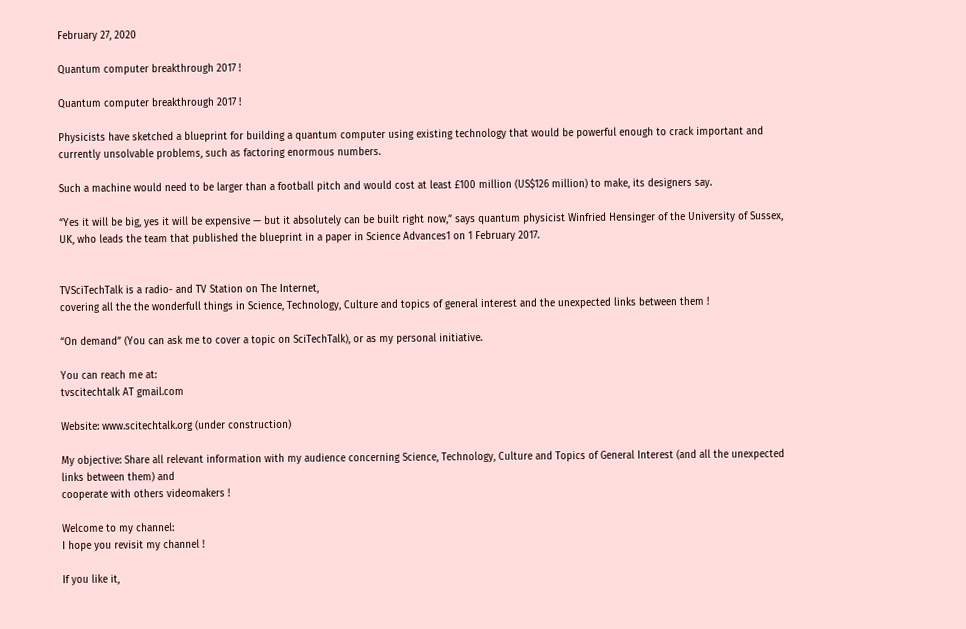February 27, 2020

Quantum computer breakthrough 2017 !

Quantum computer breakthrough 2017 !

Physicists have sketched a blueprint for building a quantum computer using existing technology that would be powerful enough to crack important and currently unsolvable problems, such as factoring enormous numbers.

Such a machine would need to be larger than a football pitch and would cost at least £100 million (US$126 million) to make, its designers say.

“Yes it will be big, yes it will be expensive — but it absolutely can be built right now,” says quantum physicist Winfried Hensinger of the University of Sussex, UK, who leads the team that published the blueprint in a paper in Science Advances1 on 1 February 2017.


TVSciTechTalk is a radio- and TV Station on The Internet,
covering all the the wonderfull things in Science, Technology, Culture and topics of general interest and the unexpected links between them !

“On demand” (You can ask me to cover a topic on SciTechTalk), or as my personal initiative.

You can reach me at:
tvscitechtalk AT gmail.com

Website: www.scitechtalk.org (under construction)

My objective: Share all relevant information with my audience concerning Science, Technology, Culture and Topics of General Interest (and all the unexpected links between them) and
cooperate with others videomakers !

Welcome to my channel:
I hope you revisit my channel !

If you like it,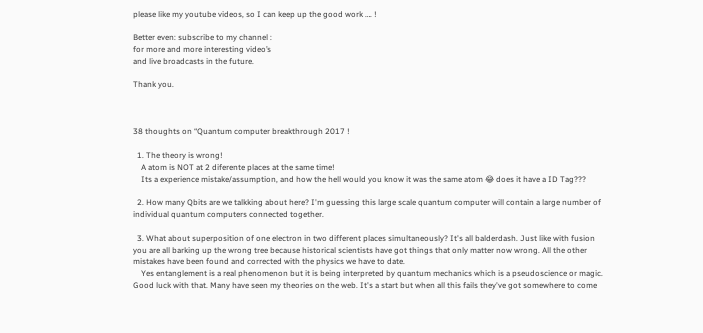please like my youtube videos, so I can keep up the good work …. !

Better even: subscribe to my channel :
for more and more interesting video’s
and live broadcasts in the future.

Thank you.



38 thoughts on “Quantum computer breakthrough 2017 !

  1. The theory is wrong!
    A atom is NOT at 2 diferente places at the same time!
    Its a experience mistake/assumption, and how the hell would you know it was the same atom 😂 does it have a ID Tag???

  2. How many Qbits are we talkking about here? I'm guessing this large scale quantum computer will contain a large number of individual quantum computers connected together.

  3. What about superposition of one electron in two different places simultaneously? It's all balderdash. Just like with fusion you are all barking up the wrong tree because historical scientists have got things that only matter now wrong. All the other mistakes have been found and corrected with the physics we have to date.
    Yes entanglement is a real phenomenon but it is being interpreted by quantum mechanics which is a pseudoscience or magic. Good luck with that. Many have seen my theories on the web. It's a start but when all this fails they've got somewhere to come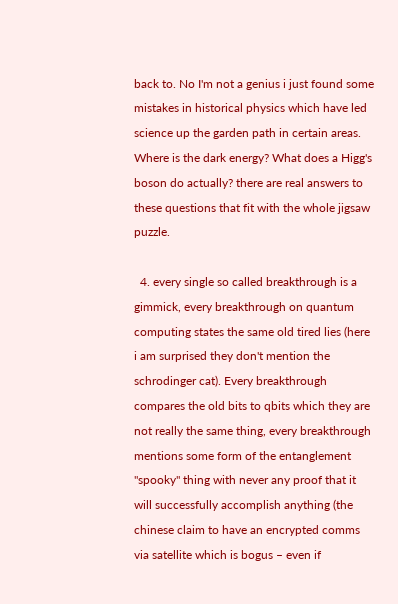back to. No I'm not a genius i just found some mistakes in historical physics which have led science up the garden path in certain areas. Where is the dark energy? What does a Higg's boson do actually? there are real answers to these questions that fit with the whole jigsaw puzzle.

  4. every single so called breakthrough is a gimmick, every breakthrough on quantum computing states the same old tired lies (here i am surprised they don't mention the schrodinger cat). Every breakthrough compares the old bits to qbits which they are not really the same thing, every breakthrough mentions some form of the entanglement "spooky" thing with never any proof that it will successfully accomplish anything (the chinese claim to have an encrypted comms via satellite which is bogus – even if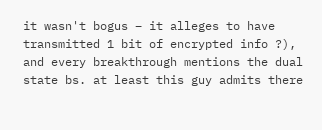it wasn't bogus – it alleges to have transmitted 1 bit of encrypted info ?), and every breakthrough mentions the dual state bs. at least this guy admits there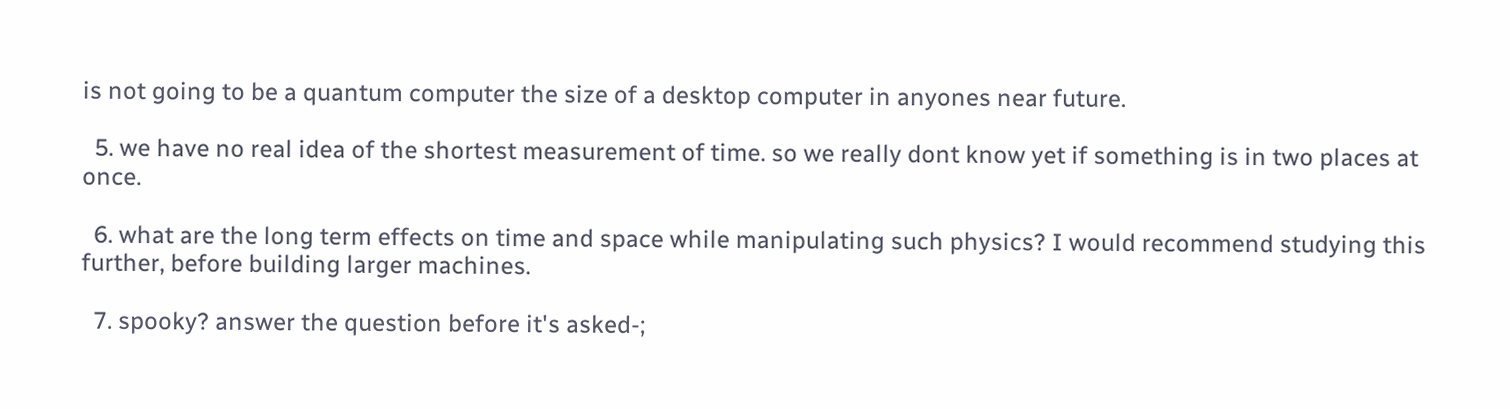is not going to be a quantum computer the size of a desktop computer in anyones near future.

  5. we have no real idea of the shortest measurement of time. so we really dont know yet if something is in two places at once.

  6. what are the long term effects on time and space while manipulating such physics? I would recommend studying this further, before building larger machines.

  7. spooky? answer the question before it's asked-;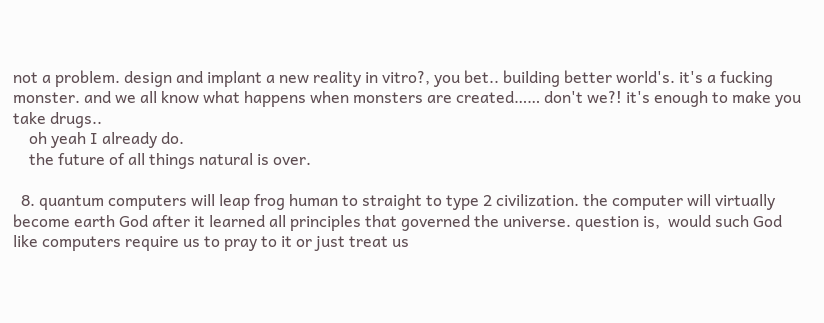not a problem. design and implant a new reality in vitro?, you bet.. building better world's. it's a fucking monster. and we all know what happens when monsters are created…… don't we?! it's enough to make you take drugs..
    oh yeah I already do.
    the future of all things natural is over.

  8. quantum computers will leap frog human to straight to type 2 civilization. the computer will virtually become earth God after it learned all principles that governed the universe. question is,  would such God like computers require us to pray to it or just treat us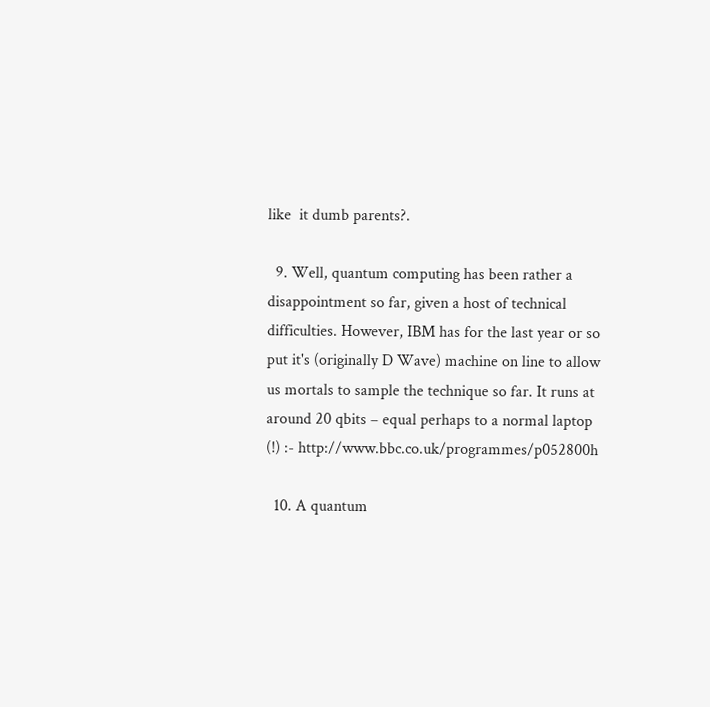like  it dumb parents?.

  9. Well, quantum computing has been rather a disappointment so far, given a host of technical difficulties. However, IBM has for the last year or so put it's (originally D Wave) machine on line to allow us mortals to sample the technique so far. It runs at around 20 qbits – equal perhaps to a normal laptop (!) :- http://www.bbc.co.uk/programmes/p052800h

  10. A quantum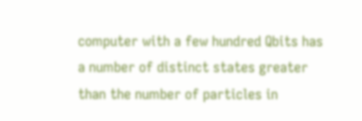computer with a few hundred Qbits has a number of distinct states greater than the number of particles in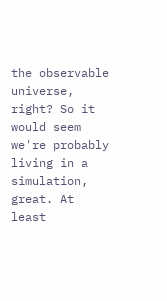the observable universe, right? So it would seem we're probably living in a simulation, great. At least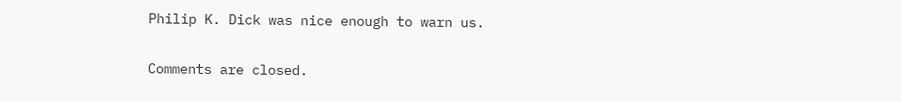Philip K. Dick was nice enough to warn us.

Comments are closed.